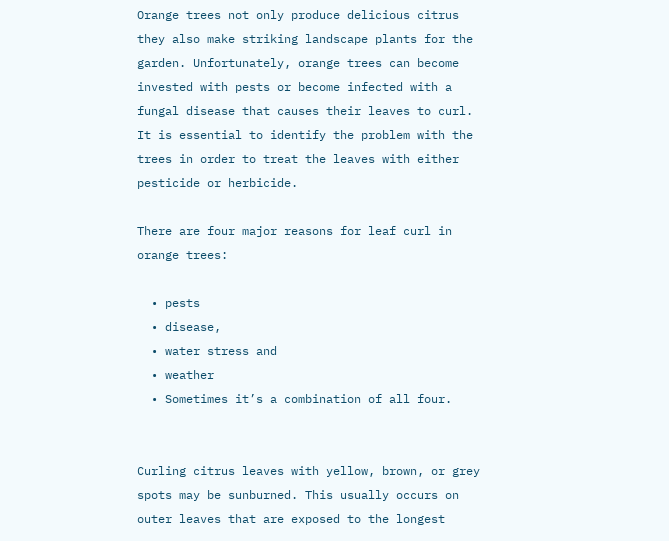Orange trees not only produce delicious citrus they also make striking landscape plants for the garden. Unfortunately, orange trees can become invested with pests or become infected with a fungal disease that causes their leaves to curl. It is essential to identify the problem with the trees in order to treat the leaves with either pesticide or herbicide.

There are four major reasons for leaf curl in orange trees:

  • pests
  • disease,
  • water stress and
  • weather
  • Sometimes it’s a combination of all four.


Curling citrus leaves with yellow, brown, or grey spots may be sunburned. This usually occurs on outer leaves that are exposed to the longest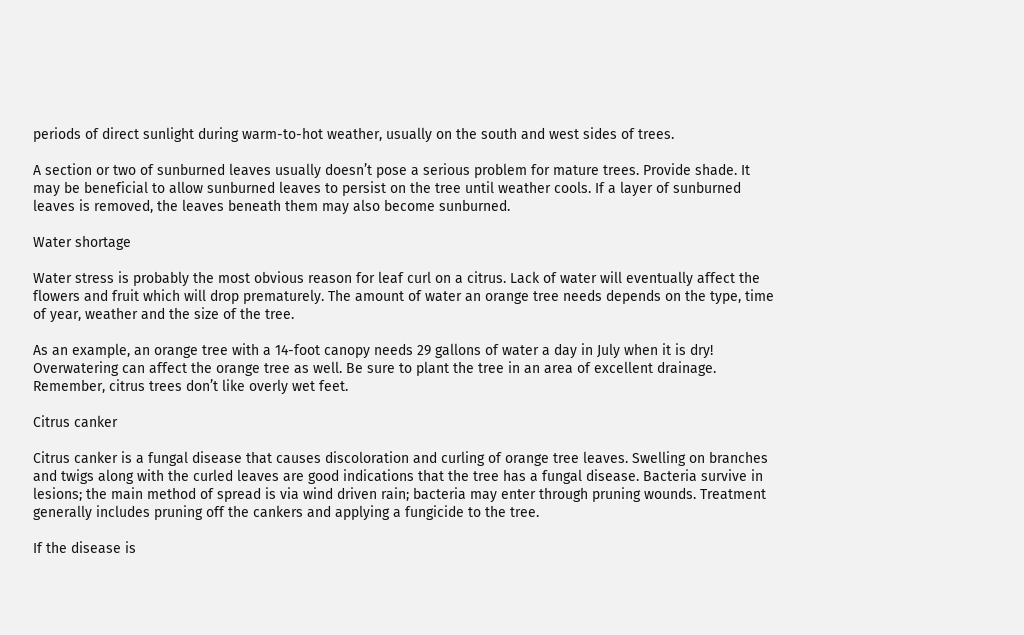periods of direct sunlight during warm-to-hot weather, usually on the south and west sides of trees.

A section or two of sunburned leaves usually doesn’t pose a serious problem for mature trees. Provide shade. It may be beneficial to allow sunburned leaves to persist on the tree until weather cools. If a layer of sunburned leaves is removed, the leaves beneath them may also become sunburned.

Water shortage

Water stress is probably the most obvious reason for leaf curl on a citrus. Lack of water will eventually affect the flowers and fruit which will drop prematurely. The amount of water an orange tree needs depends on the type, time of year, weather and the size of the tree.

As an example, an orange tree with a 14-foot canopy needs 29 gallons of water a day in July when it is dry! Overwatering can affect the orange tree as well. Be sure to plant the tree in an area of excellent drainage. Remember, citrus trees don’t like overly wet feet.

Citrus canker

Citrus canker is a fungal disease that causes discoloration and curling of orange tree leaves. Swelling on branches and twigs along with the curled leaves are good indications that the tree has a fungal disease. Bacteria survive in lesions; the main method of spread is via wind driven rain; bacteria may enter through pruning wounds. Treatment generally includes pruning off the cankers and applying a fungicide to the tree.

If the disease is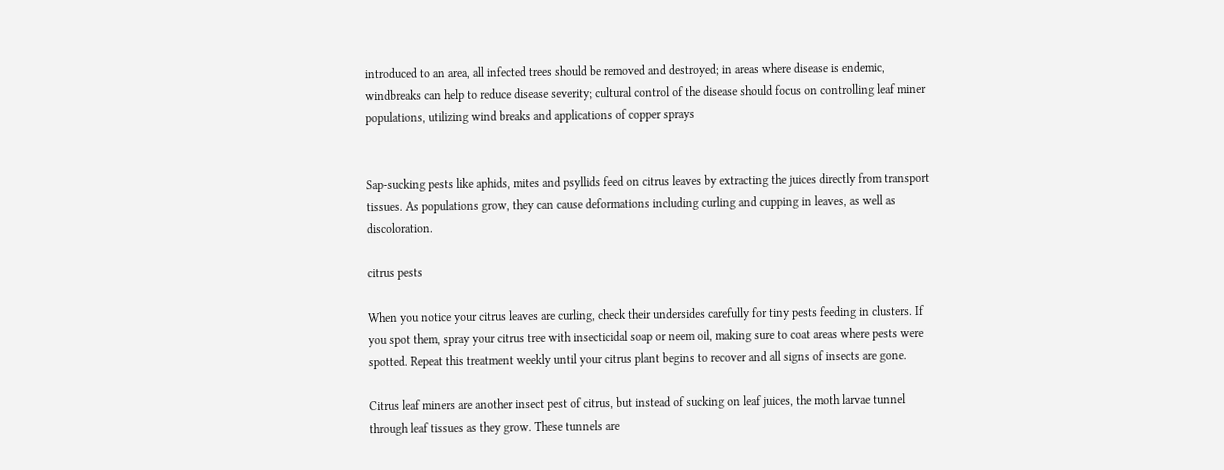introduced to an area, all infected trees should be removed and destroyed; in areas where disease is endemic, windbreaks can help to reduce disease severity; cultural control of the disease should focus on controlling leaf miner populations, utilizing wind breaks and applications of copper sprays


Sap-sucking pests like aphids, mites and psyllids feed on citrus leaves by extracting the juices directly from transport tissues. As populations grow, they can cause deformations including curling and cupping in leaves, as well as discoloration.

citrus pests

When you notice your citrus leaves are curling, check their undersides carefully for tiny pests feeding in clusters. If you spot them, spray your citrus tree with insecticidal soap or neem oil, making sure to coat areas where pests were spotted. Repeat this treatment weekly until your citrus plant begins to recover and all signs of insects are gone.

Citrus leaf miners are another insect pest of citrus, but instead of sucking on leaf juices, the moth larvae tunnel through leaf tissues as they grow. These tunnels are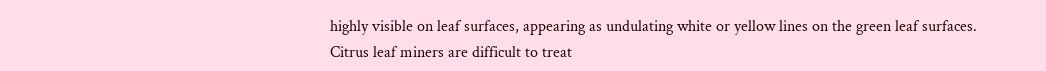highly visible on leaf surfaces, appearing as undulating white or yellow lines on the green leaf surfaces. Citrus leaf miners are difficult to treat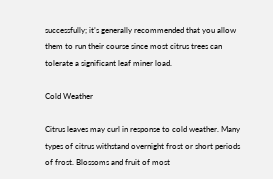successfully; it’s generally recommended that you allow them to run their course since most citrus trees can tolerate a significant leaf miner load.

Cold Weather

Citrus leaves may curl in response to cold weather. Many types of citrus withstand overnight frost or short periods of frost. Blossoms and fruit of most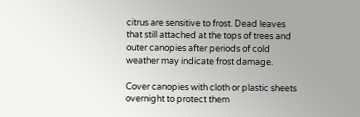citrus are sensitive to frost. Dead leaves that still attached at the tops of trees and outer canopies after periods of cold weather may indicate frost damage.

Cover canopies with cloth or plastic sheets overnight to protect them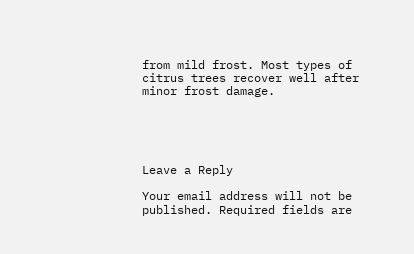from mild frost. Most types of citrus trees recover well after minor frost damage.





Leave a Reply

Your email address will not be published. Required fields are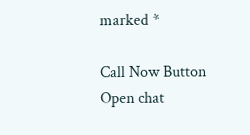marked *

Call Now Button
Open chat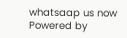whatsaap us now
Powered by